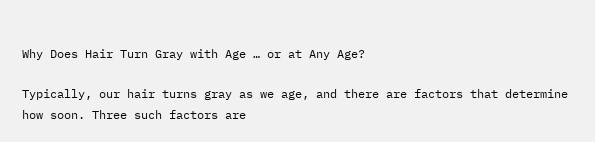Why Does Hair Turn Gray with Age … or at Any Age?

Typically, our hair turns gray as we age, and there are factors that determine how soon. Three such factors are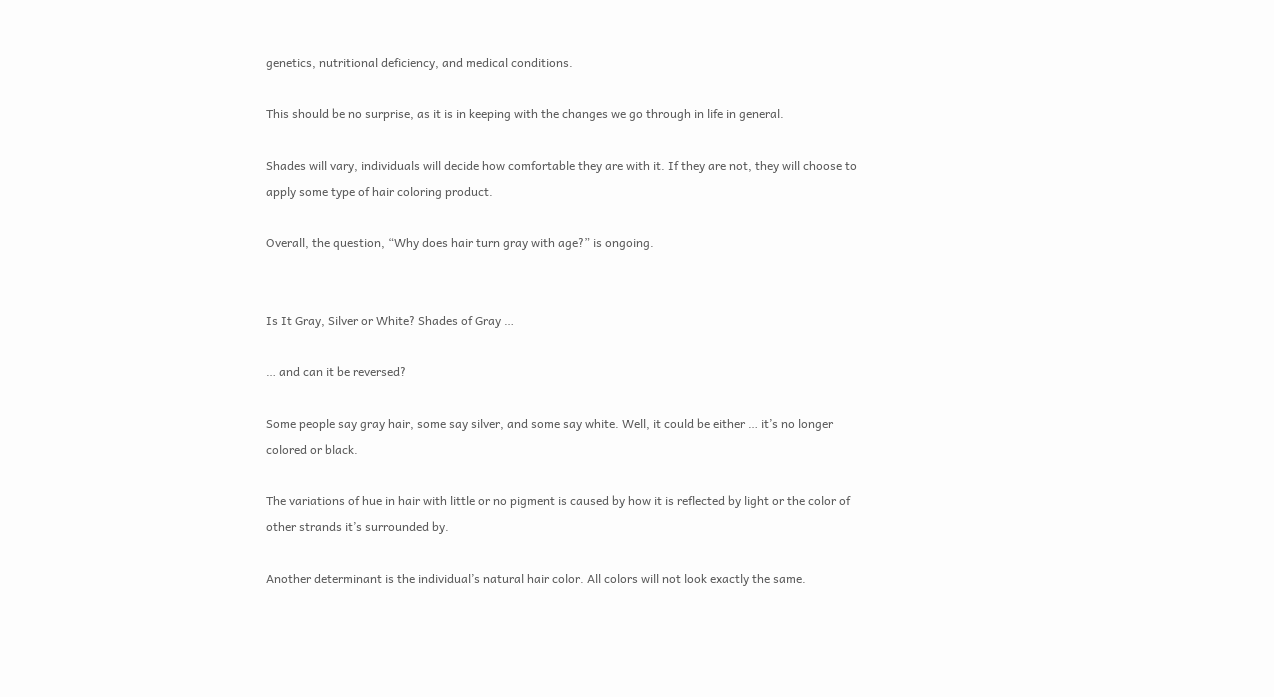genetics, nutritional deficiency, and medical conditions.

This should be no surprise, as it is in keeping with the changes we go through in life in general.

Shades will vary, individuals will decide how comfortable they are with it. If they are not, they will choose to apply some type of hair coloring product.

Overall, the question, “Why does hair turn gray with age?” is ongoing.


Is It Gray, Silver or White? Shades of Gray …

… and can it be reversed?

Some people say gray hair, some say silver, and some say white. Well, it could be either … it’s no longer colored or black.

The variations of hue in hair with little or no pigment is caused by how it is reflected by light or the color of other strands it’s surrounded by.

Another determinant is the individual’s natural hair color. All colors will not look exactly the same.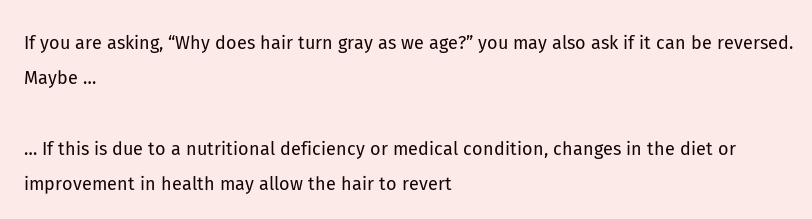If you are asking, “Why does hair turn gray as we age?” you may also ask if it can be reversed. Maybe …

… If this is due to a nutritional deficiency or medical condition, changes in the diet or improvement in health may allow the hair to revert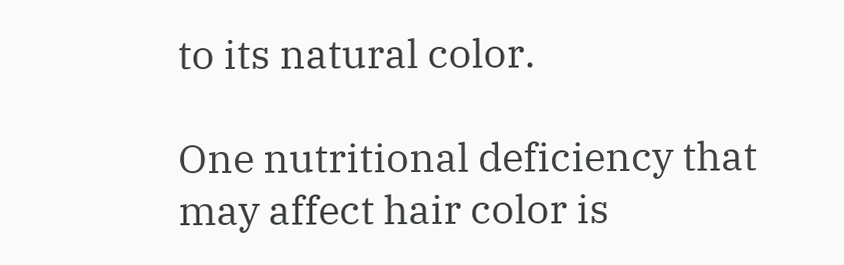to its natural color.

One nutritional deficiency that may affect hair color is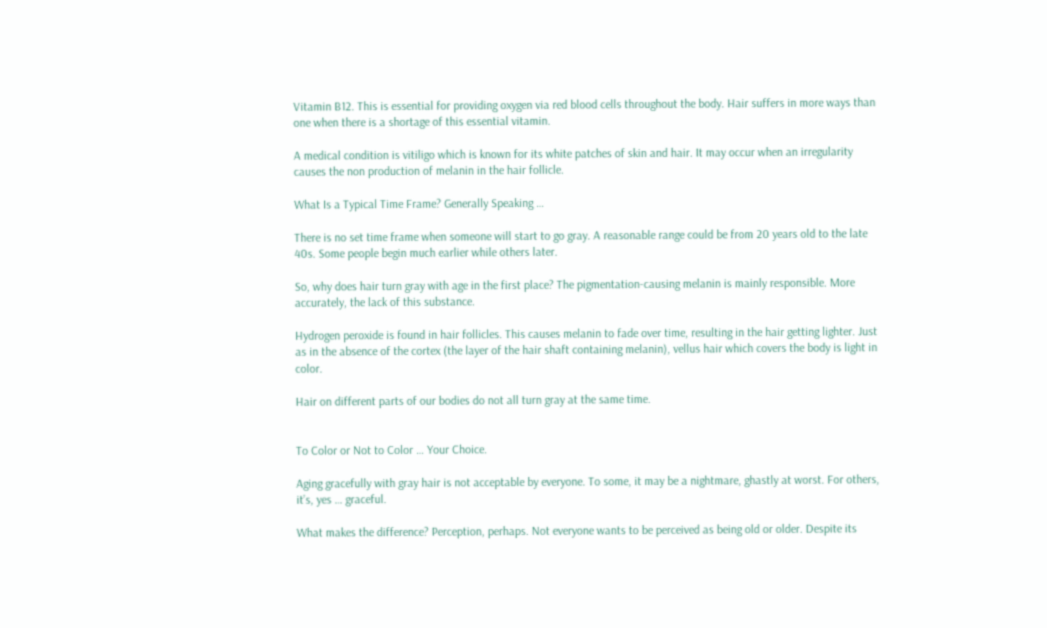Vitamin B12. This is essential for providing oxygen via red blood cells throughout the body. Hair suffers in more ways than one when there is a shortage of this essential vitamin.

A medical condition is vitiligo which is known for its white patches of skin and hair. It may occur when an irregularity causes the non production of melanin in the hair follicle.

What Is a Typical Time Frame? Generally Speaking …

There is no set time frame when someone will start to go gray. A reasonable range could be from 20 years old to the late 40s. Some people begin much earlier while others later.

So, why does hair turn gray with age in the first place? The pigmentation-causing melanin is mainly responsible. More accurately, the lack of this substance.

Hydrogen peroxide is found in hair follicles. This causes melanin to fade over time, resulting in the hair getting lighter. Just as in the absence of the cortex (the layer of the hair shaft containing melanin), vellus hair which covers the body is light in color.

Hair on different parts of our bodies do not all turn gray at the same time.


To Color or Not to Color … Your Choice.

Aging gracefully with gray hair is not acceptable by everyone. To some, it may be a nightmare, ghastly at worst. For others, it’s, yes … graceful.

What makes the difference? Perception, perhaps. Not everyone wants to be perceived as being old or older. Despite its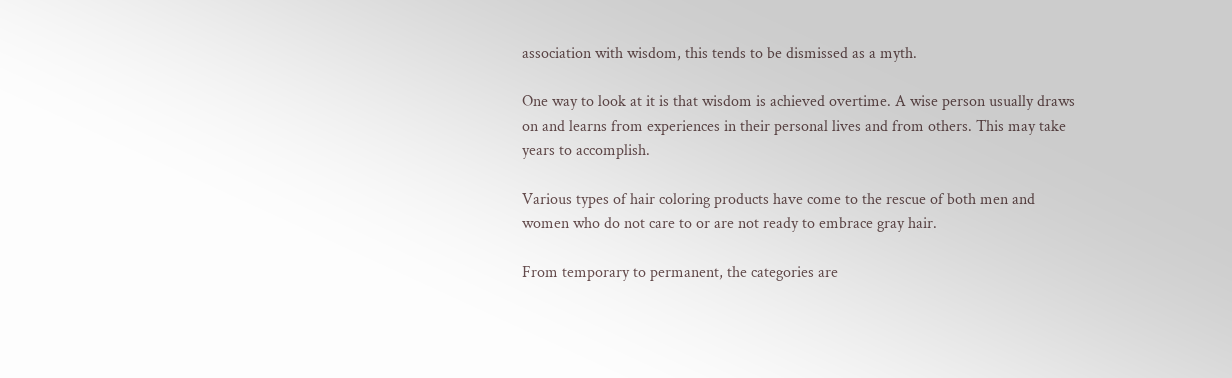association with wisdom, this tends to be dismissed as a myth.

One way to look at it is that wisdom is achieved overtime. A wise person usually draws on and learns from experiences in their personal lives and from others. This may take years to accomplish.

Various types of hair coloring products have come to the rescue of both men and women who do not care to or are not ready to embrace gray hair.

From temporary to permanent, the categories are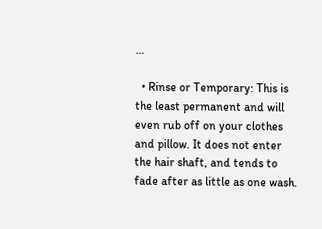…

  • Rinse or Temporary: This is the least permanent and will even rub off on your clothes and pillow. It does not enter the hair shaft, and tends to fade after as little as one wash.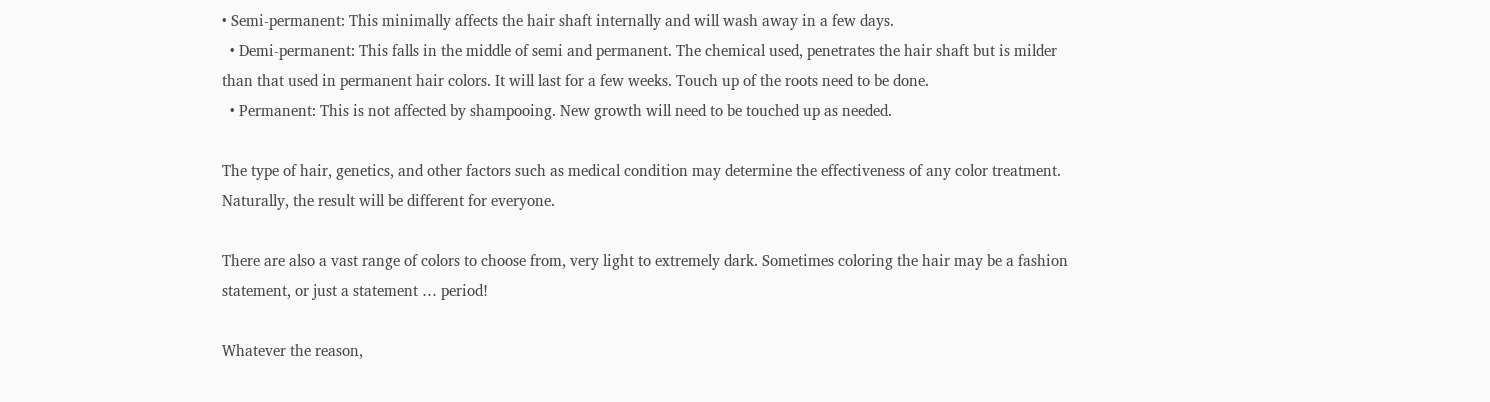• Semi-permanent: This minimally affects the hair shaft internally and will wash away in a few days.
  • Demi-permanent: This falls in the middle of semi and permanent. The chemical used, penetrates the hair shaft but is milder than that used in permanent hair colors. It will last for a few weeks. Touch up of the roots need to be done.
  • Permanent: This is not affected by shampooing. New growth will need to be touched up as needed.

The type of hair, genetics, and other factors such as medical condition may determine the effectiveness of any color treatment. Naturally, the result will be different for everyone.

There are also a vast range of colors to choose from, very light to extremely dark. Sometimes coloring the hair may be a fashion statement, or just a statement … period!

Whatever the reason,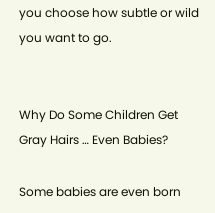you choose how subtle or wild you want to go.


Why Do Some Children Get Gray Hairs … Even Babies?

Some babies are even born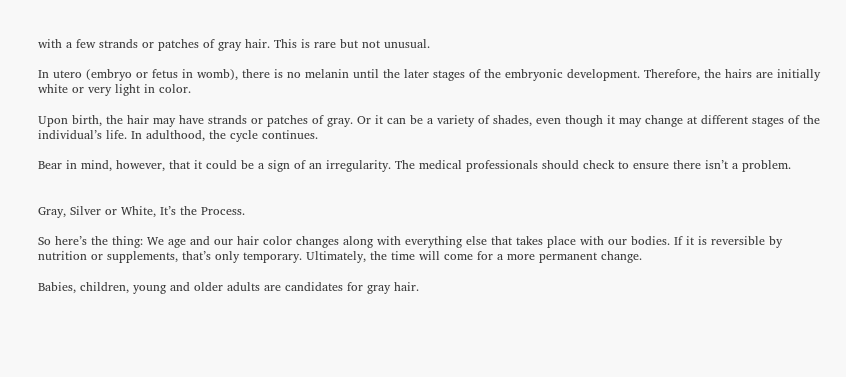with a few strands or patches of gray hair. This is rare but not unusual.

In utero (embryo or fetus in womb), there is no melanin until the later stages of the embryonic development. Therefore, the hairs are initially white or very light in color.

Upon birth, the hair may have strands or patches of gray. Or it can be a variety of shades, even though it may change at different stages of the individual’s life. In adulthood, the cycle continues.

Bear in mind, however, that it could be a sign of an irregularity. The medical professionals should check to ensure there isn’t a problem.


Gray, Silver or White, It’s the Process.

So here’s the thing: We age and our hair color changes along with everything else that takes place with our bodies. If it is reversible by nutrition or supplements, that’s only temporary. Ultimately, the time will come for a more permanent change.

Babies, children, young and older adults are candidates for gray hair.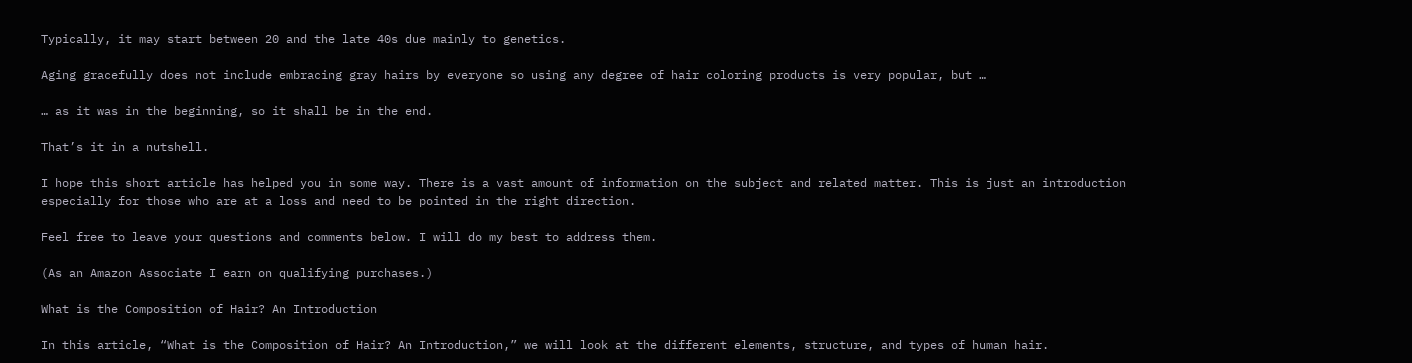Typically, it may start between 20 and the late 40s due mainly to genetics.

Aging gracefully does not include embracing gray hairs by everyone so using any degree of hair coloring products is very popular, but …

… as it was in the beginning, so it shall be in the end.

That’s it in a nutshell.

I hope this short article has helped you in some way. There is a vast amount of information on the subject and related matter. This is just an introduction especially for those who are at a loss and need to be pointed in the right direction.

Feel free to leave your questions and comments below. I will do my best to address them.

(As an Amazon Associate I earn on qualifying purchases.)

What is the Composition of Hair? An Introduction

In this article, “What is the Composition of Hair? An Introduction,” we will look at the different elements, structure, and types of human hair.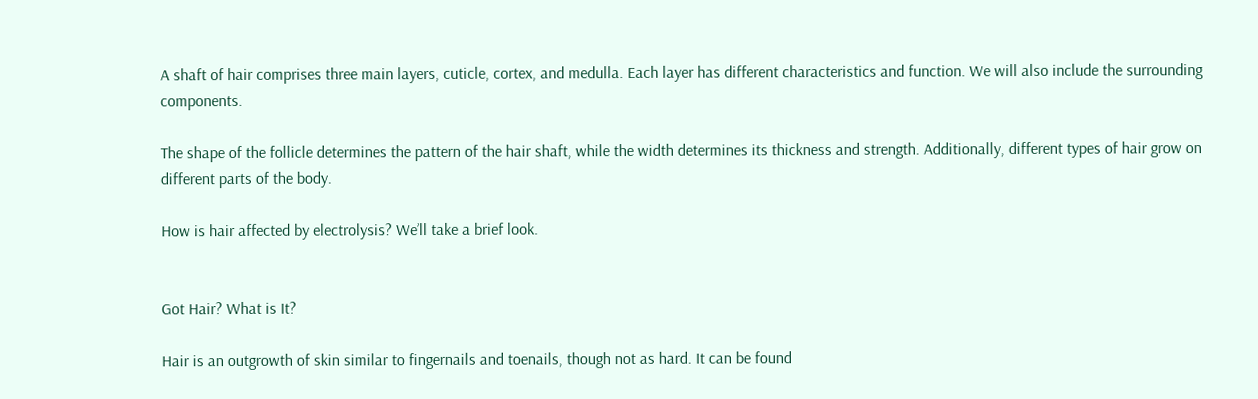A shaft of hair comprises three main layers, cuticle, cortex, and medulla. Each layer has different characteristics and function. We will also include the surrounding components.

The shape of the follicle determines the pattern of the hair shaft, while the width determines its thickness and strength. Additionally, different types of hair grow on different parts of the body.

How is hair affected by electrolysis? We’ll take a brief look.


Got Hair? What is It?

Hair is an outgrowth of skin similar to fingernails and toenails, though not as hard. It can be found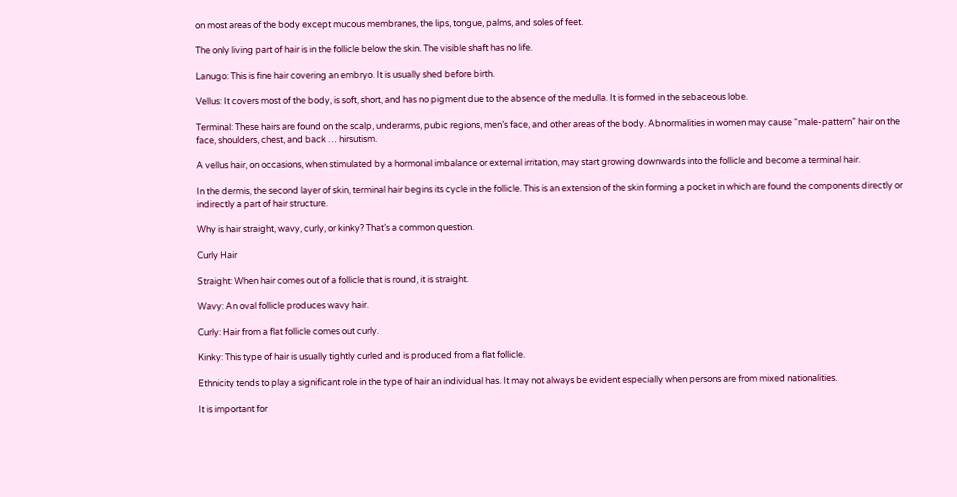on most areas of the body except mucous membranes, the lips, tongue, palms, and soles of feet.

The only living part of hair is in the follicle below the skin. The visible shaft has no life.

Lanugo: This is fine hair covering an embryo. It is usually shed before birth.

Vellus: It covers most of the body, is soft, short, and has no pigment due to the absence of the medulla. It is formed in the sebaceous lobe.

Terminal: These hairs are found on the scalp, underarms, pubic regions, men’s face, and other areas of the body. Abnormalities in women may cause “male-pattern” hair on the face, shoulders, chest, and back … hirsutism.

A vellus hair, on occasions, when stimulated by a hormonal imbalance or external irritation, may start growing downwards into the follicle and become a terminal hair.

In the dermis, the second layer of skin, terminal hair begins its cycle in the follicle. This is an extension of the skin forming a pocket in which are found the components directly or indirectly a part of hair structure.

Why is hair straight, wavy, curly, or kinky? That’s a common question.

Curly Hair

Straight: When hair comes out of a follicle that is round, it is straight.

Wavy: An oval follicle produces wavy hair.

Curly: Hair from a flat follicle comes out curly.

Kinky: This type of hair is usually tightly curled and is produced from a flat follicle.

Ethnicity tends to play a significant role in the type of hair an individual has. It may not always be evident especially when persons are from mixed nationalities.

It is important for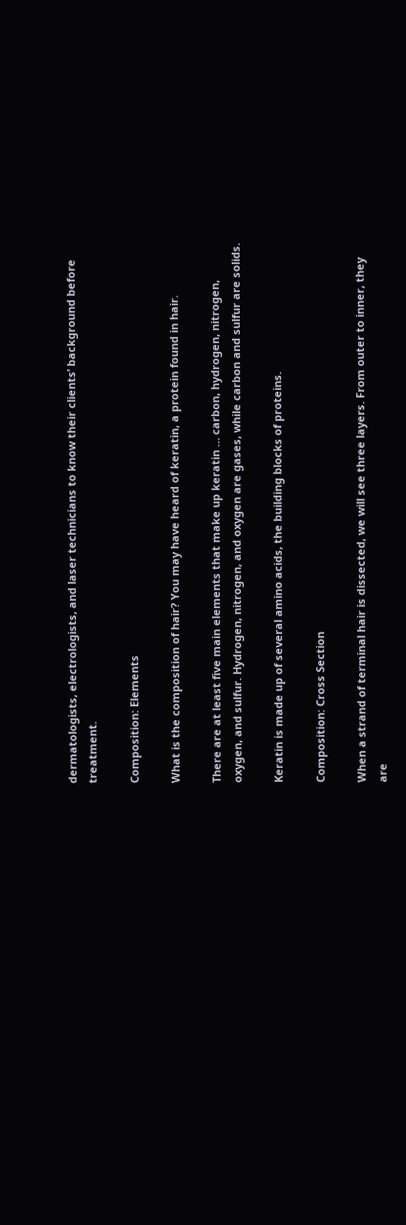dermatologists, electrologists, and laser technicians to know their clients’ background before treatment.

Composition: Elements

What is the composition of hair? You may have heard of keratin, a protein found in hair.

There are at least five main elements that make up keratin … carbon, hydrogen, nitrogen, oxygen, and sulfur. Hydrogen, nitrogen, and oxygen are gases, while carbon and sulfur are solids.

Keratin is made up of several amino acids, the building blocks of proteins.

Composition: Cross Section

When a strand of terminal hair is dissected, we will see three layers. From outer to inner, they are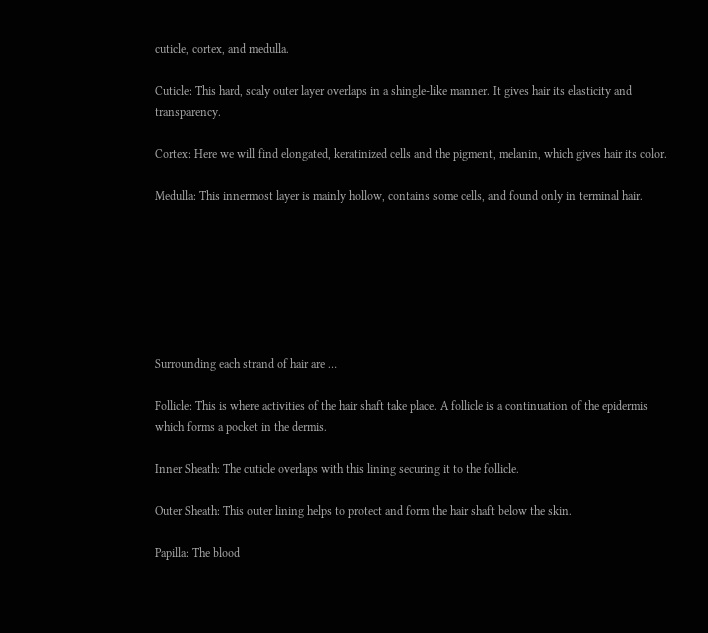cuticle, cortex, and medulla.

Cuticle: This hard, scaly outer layer overlaps in a shingle-like manner. It gives hair its elasticity and transparency.

Cortex: Here we will find elongated, keratinized cells and the pigment, melanin, which gives hair its color.

Medulla: This innermost layer is mainly hollow, contains some cells, and found only in terminal hair.







Surrounding each strand of hair are …

Follicle: This is where activities of the hair shaft take place. A follicle is a continuation of the epidermis which forms a pocket in the dermis.

Inner Sheath: The cuticle overlaps with this lining securing it to the follicle.

Outer Sheath: This outer lining helps to protect and form the hair shaft below the skin.

Papilla: The blood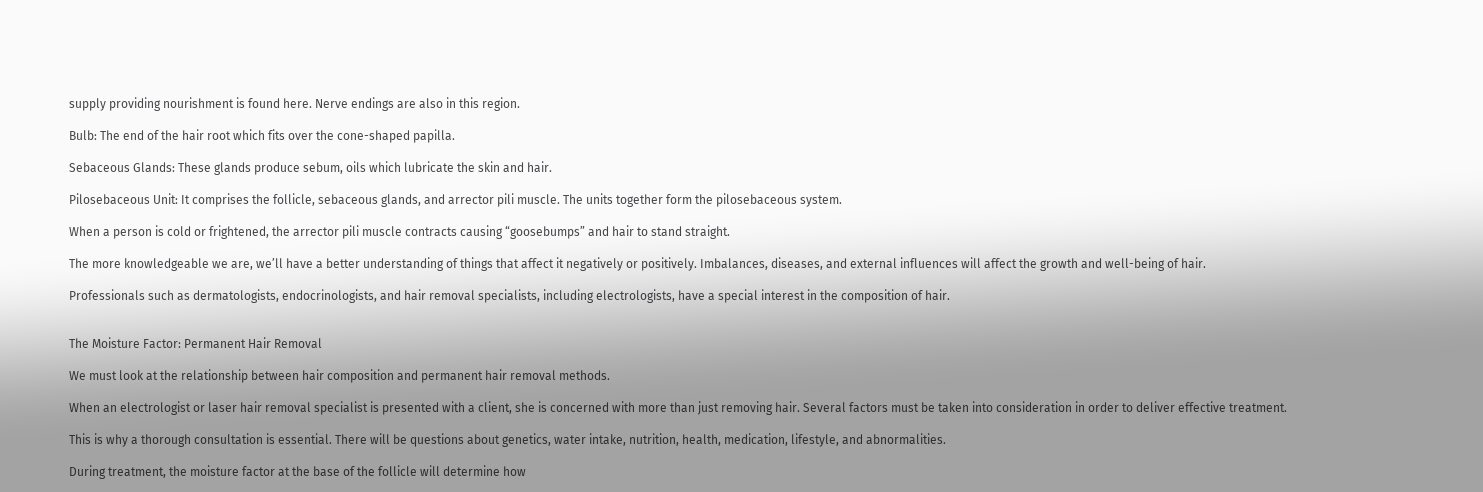supply providing nourishment is found here. Nerve endings are also in this region.

Bulb: The end of the hair root which fits over the cone-shaped papilla.

Sebaceous Glands: These glands produce sebum, oils which lubricate the skin and hair.

Pilosebaceous Unit: It comprises the follicle, sebaceous glands, and arrector pili muscle. The units together form the pilosebaceous system.

When a person is cold or frightened, the arrector pili muscle contracts causing “goosebumps” and hair to stand straight.

The more knowledgeable we are, we’ll have a better understanding of things that affect it negatively or positively. Imbalances, diseases, and external influences will affect the growth and well-being of hair.

Professionals such as dermatologists, endocrinologists, and hair removal specialists, including electrologists, have a special interest in the composition of hair.


The Moisture Factor: Permanent Hair Removal

We must look at the relationship between hair composition and permanent hair removal methods.

When an electrologist or laser hair removal specialist is presented with a client, she is concerned with more than just removing hair. Several factors must be taken into consideration in order to deliver effective treatment.

This is why a thorough consultation is essential. There will be questions about genetics, water intake, nutrition, health, medication, lifestyle, and abnormalities.

During treatment, the moisture factor at the base of the follicle will determine how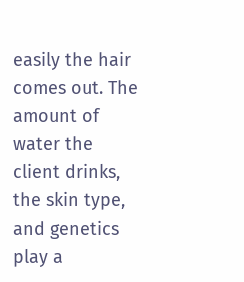easily the hair comes out. The amount of water the client drinks, the skin type, and genetics play a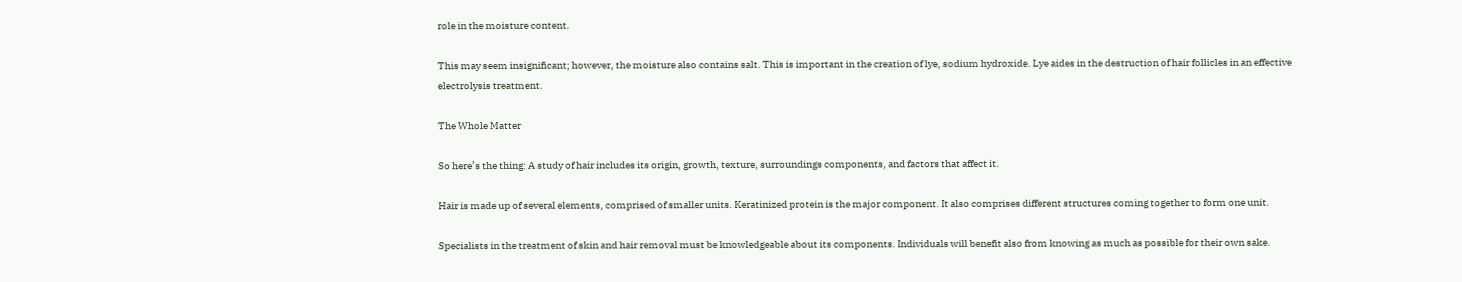role in the moisture content.

This may seem insignificant; however, the moisture also contains salt. This is important in the creation of lye, sodium hydroxide. Lye aides in the destruction of hair follicles in an effective electrolysis treatment.

The Whole Matter

So here’s the thing: A study of hair includes its origin, growth, texture, surroundings components, and factors that affect it.

Hair is made up of several elements, comprised of smaller units. Keratinized protein is the major component. It also comprises different structures coming together to form one unit.

Specialists in the treatment of skin and hair removal must be knowledgeable about its components. Individuals will benefit also from knowing as much as possible for their own sake.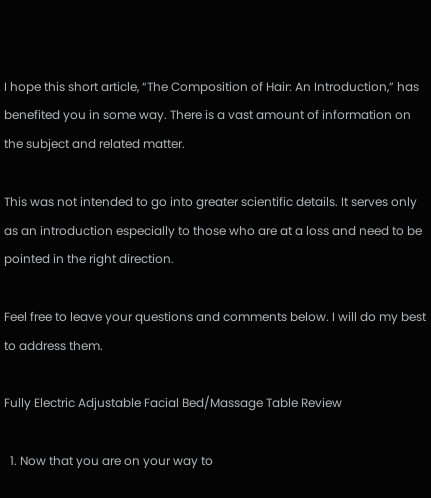I hope this short article, “The Composition of Hair: An Introduction,” has benefited you in some way. There is a vast amount of information on the subject and related matter.

This was not intended to go into greater scientific details. It serves only as an introduction especially to those who are at a loss and need to be pointed in the right direction.

Feel free to leave your questions and comments below. I will do my best to address them.

Fully Electric Adjustable Facial Bed/Massage Table Review

  1. Now that you are on your way to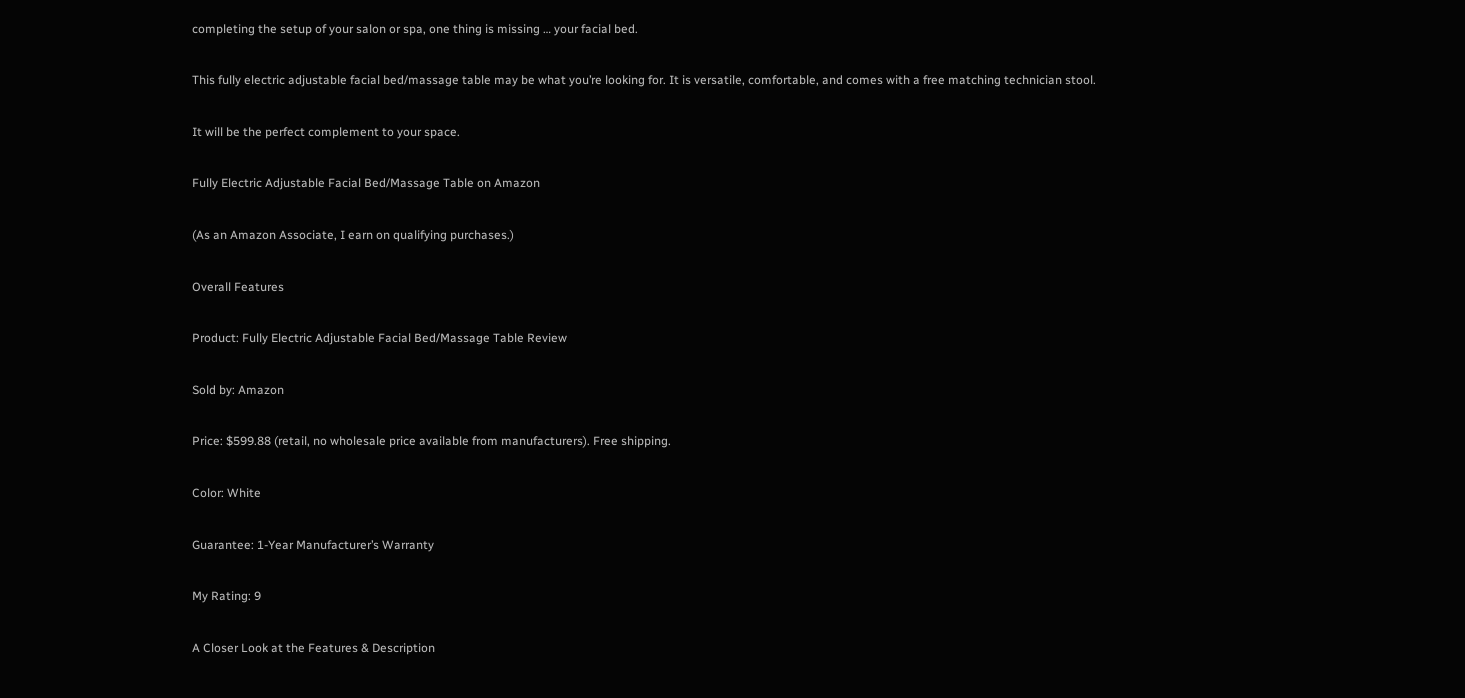completing the setup of your salon or spa, one thing is missing … your facial bed.

This fully electric adjustable facial bed/massage table may be what you’re looking for. It is versatile, comfortable, and comes with a free matching technician stool.

It will be the perfect complement to your space.

Fully Electric Adjustable Facial Bed/Massage Table on Amazon

(As an Amazon Associate, I earn on qualifying purchases.)

Overall Features

Product: Fully Electric Adjustable Facial Bed/Massage Table Review

Sold by: Amazon

Price: $599.88 (retail, no wholesale price available from manufacturers). Free shipping.

Color: White

Guarantee: 1-Year Manufacturer’s Warranty

My Rating: 9

A Closer Look at the Features & Description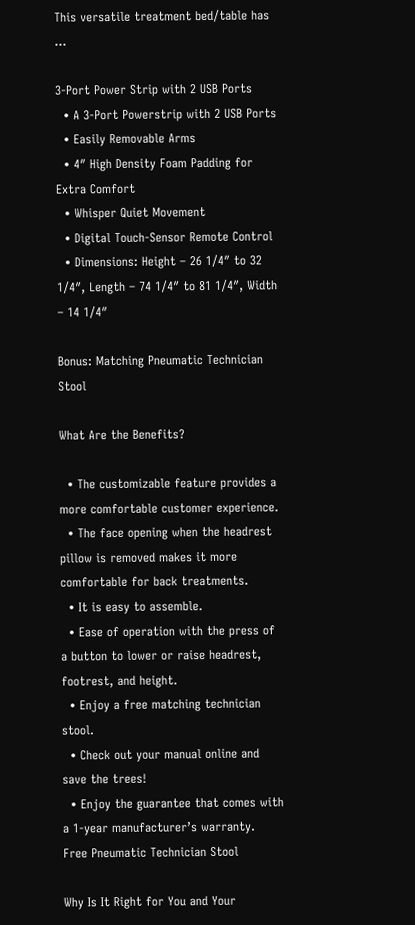This versatile treatment bed/table has …

3-Port Power Strip with 2 USB Ports
  • A 3-Port Powerstrip with 2 USB Ports
  • Easily Removable Arms
  • 4″ High Density Foam Padding for Extra Comfort
  • Whisper Quiet Movement
  • Digital Touch-Sensor Remote Control
  • Dimensions: Height – 26 1/4″ to 32 1/4″, Length – 74 1/4″ to 81 1/4″, Width – 14 1/4″

Bonus: Matching Pneumatic Technician Stool

What Are the Benefits?

  • The customizable feature provides a more comfortable customer experience.
  • The face opening when the headrest pillow is removed makes it more comfortable for back treatments.
  • It is easy to assemble.
  • Ease of operation with the press of a button to lower or raise headrest, footrest, and height.
  • Enjoy a free matching technician stool.
  • Check out your manual online and save the trees!
  • Enjoy the guarantee that comes with a 1-year manufacturer’s warranty.
Free Pneumatic Technician Stool

Why Is It Right for You and Your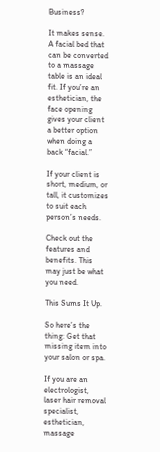Business?

It makes sense. A facial bed that can be converted to a massage table is an ideal fit. If you’re an esthetician, the face opening gives your client a better option when doing a back “facial.”

If your client is short, medium, or tall, it customizes to suit each person’s needs.

Check out the features and benefits. This may just be what you need.

This Sums It Up.

So here’s the thing: Get that missing item into your salon or spa.

If you are an electrologist, laser hair removal specialist, esthetician, massage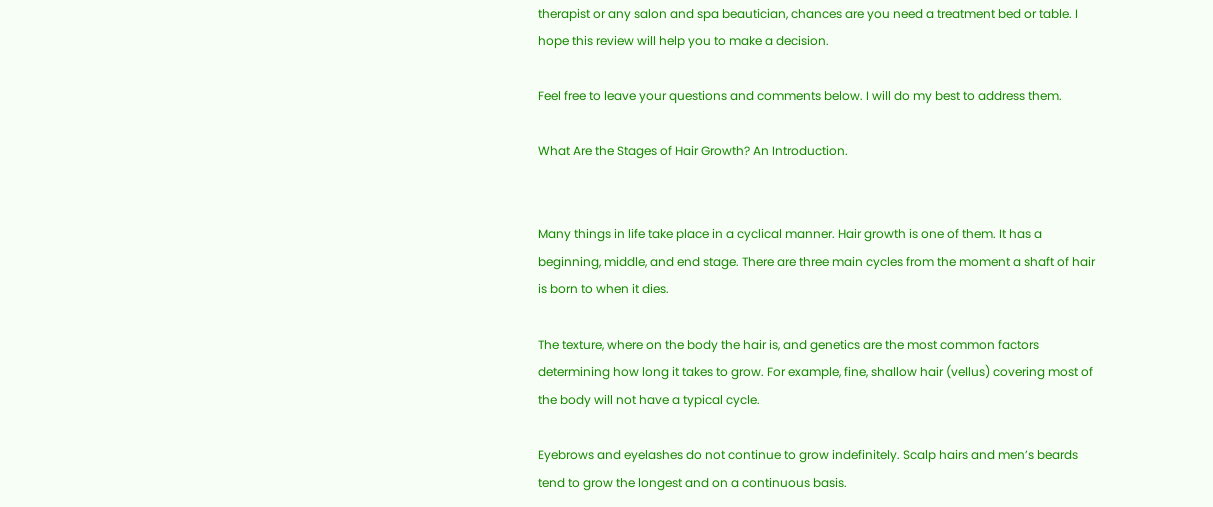therapist or any salon and spa beautician, chances are you need a treatment bed or table. I hope this review will help you to make a decision.

Feel free to leave your questions and comments below. I will do my best to address them.

What Are the Stages of Hair Growth? An Introduction.


Many things in life take place in a cyclical manner. Hair growth is one of them. It has a beginning, middle, and end stage. There are three main cycles from the moment a shaft of hair is born to when it dies.

The texture, where on the body the hair is, and genetics are the most common factors determining how long it takes to grow. For example, fine, shallow hair (vellus) covering most of the body will not have a typical cycle.

Eyebrows and eyelashes do not continue to grow indefinitely. Scalp hairs and men’s beards tend to grow the longest and on a continuous basis.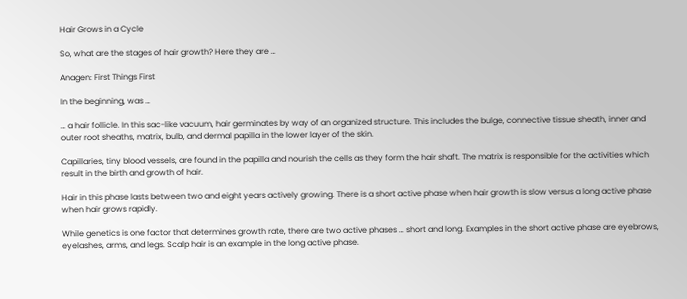Hair Grows in a Cycle

So, what are the stages of hair growth? Here they are …

Anagen: First Things First

In the beginning, was …

… a hair follicle. In this sac-like vacuum, hair germinates by way of an organized structure. This includes the bulge, connective tissue sheath, inner and outer root sheaths, matrix, bulb, and dermal papilla in the lower layer of the skin.

Capillaries, tiny blood vessels, are found in the papilla and nourish the cells as they form the hair shaft. The matrix is responsible for the activities which result in the birth and growth of hair.

Hair in this phase lasts between two and eight years actively growing. There is a short active phase when hair growth is slow versus a long active phase when hair grows rapidly.

While genetics is one factor that determines growth rate, there are two active phases … short and long. Examples in the short active phase are eyebrows, eyelashes, arms, and legs. Scalp hair is an example in the long active phase.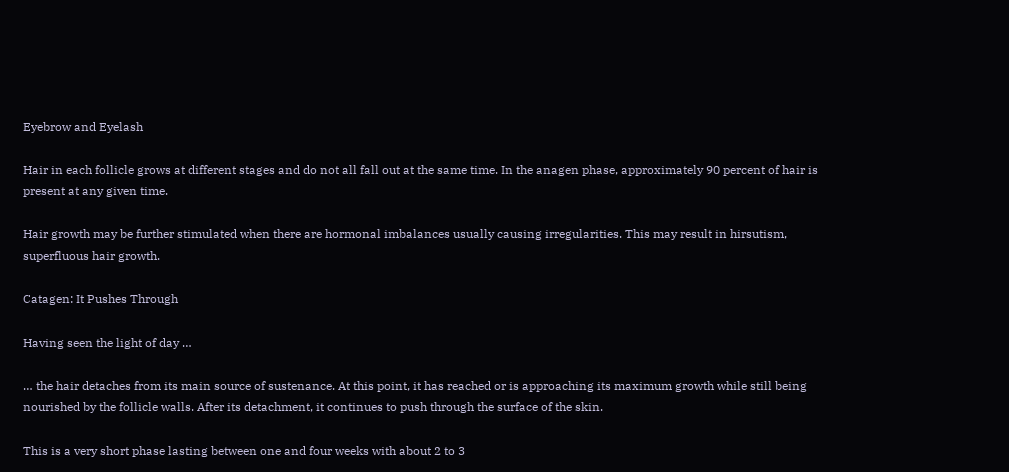Eyebrow and Eyelash

Hair in each follicle grows at different stages and do not all fall out at the same time. In the anagen phase, approximately 90 percent of hair is present at any given time.

Hair growth may be further stimulated when there are hormonal imbalances usually causing irregularities. This may result in hirsutism, superfluous hair growth.

Catagen: It Pushes Through

Having seen the light of day …

… the hair detaches from its main source of sustenance. At this point, it has reached or is approaching its maximum growth while still being nourished by the follicle walls. After its detachment, it continues to push through the surface of the skin.

This is a very short phase lasting between one and four weeks with about 2 to 3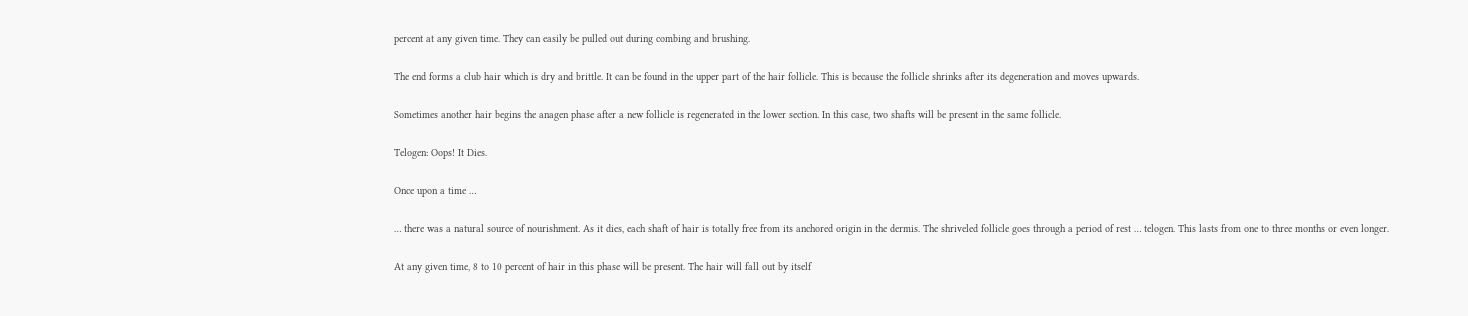percent at any given time. They can easily be pulled out during combing and brushing.

The end forms a club hair which is dry and brittle. It can be found in the upper part of the hair follicle. This is because the follicle shrinks after its degeneration and moves upwards.

Sometimes another hair begins the anagen phase after a new follicle is regenerated in the lower section. In this case, two shafts will be present in the same follicle.

Telogen: Oops! It Dies.

Once upon a time …

… there was a natural source of nourishment. As it dies, each shaft of hair is totally free from its anchored origin in the dermis. The shriveled follicle goes through a period of rest … telogen. This lasts from one to three months or even longer.

At any given time, 8 to 10 percent of hair in this phase will be present. The hair will fall out by itself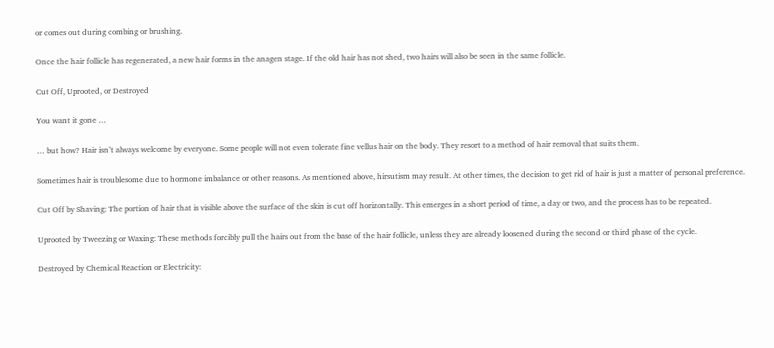or comes out during combing or brushing.

Once the hair follicle has regenerated, a new hair forms in the anagen stage. If the old hair has not shed, two hairs will also be seen in the same follicle.

Cut Off, Uprooted, or Destroyed

You want it gone …

… but how? Hair isn’t always welcome by everyone. Some people will not even tolerate fine vellus hair on the body. They resort to a method of hair removal that suits them.

Sometimes hair is troublesome due to hormone imbalance or other reasons. As mentioned above, hirsutism may result. At other times, the decision to get rid of hair is just a matter of personal preference.

Cut Off by Shaving: The portion of hair that is visible above the surface of the skin is cut off horizontally. This emerges in a short period of time, a day or two, and the process has to be repeated.

Uprooted by Tweezing or Waxing: These methods forcibly pull the hairs out from the base of the hair follicle, unless they are already loosened during the second or third phase of the cycle.

Destroyed by Chemical Reaction or Electricity: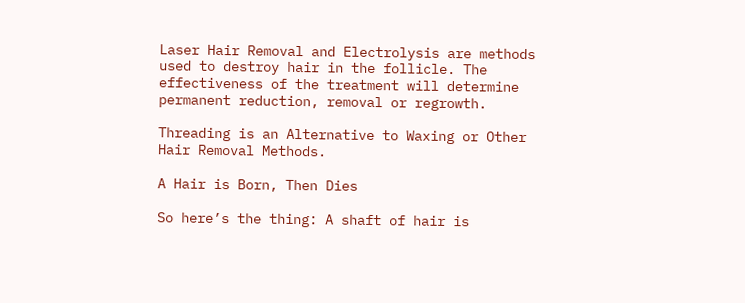Laser Hair Removal and Electrolysis are methods used to destroy hair in the follicle. The effectiveness of the treatment will determine permanent reduction, removal or regrowth.

Threading is an Alternative to Waxing or Other Hair Removal Methods.

A Hair is Born, Then Dies

So here’s the thing: A shaft of hair is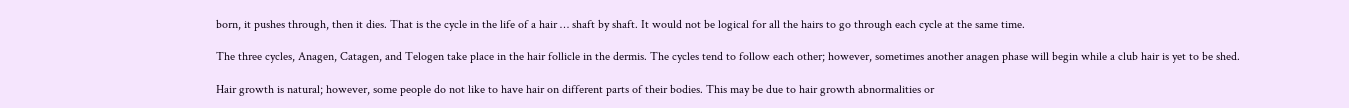born, it pushes through, then it dies. That is the cycle in the life of a hair … shaft by shaft. It would not be logical for all the hairs to go through each cycle at the same time.

The three cycles, Anagen, Catagen, and Telogen take place in the hair follicle in the dermis. The cycles tend to follow each other; however, sometimes another anagen phase will begin while a club hair is yet to be shed.

Hair growth is natural; however, some people do not like to have hair on different parts of their bodies. This may be due to hair growth abnormalities or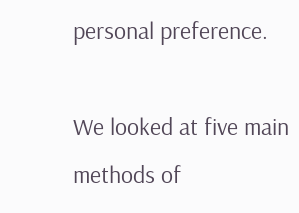personal preference.

We looked at five main methods of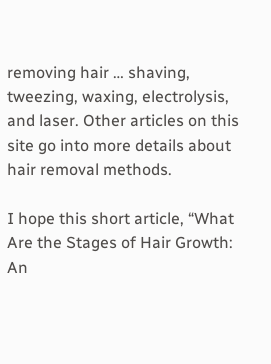removing hair … shaving, tweezing, waxing, electrolysis, and laser. Other articles on this site go into more details about hair removal methods.

I hope this short article, “What Are the Stages of Hair Growth: An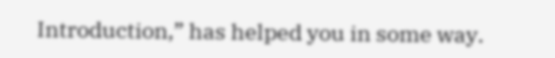Introduction,” has helped you in some way.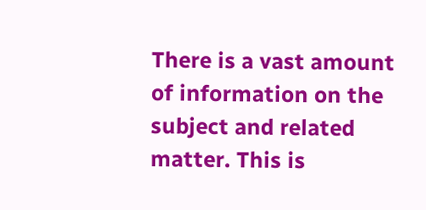There is a vast amount of information on the subject and related matter. This is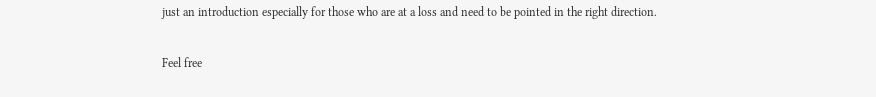just an introduction especially for those who are at a loss and need to be pointed in the right direction.

Feel free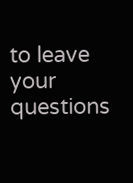to leave your questions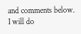and comments below. I will do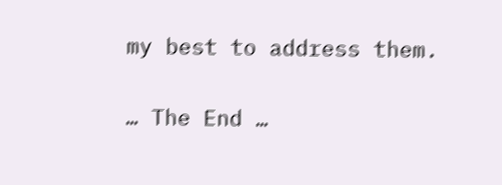my best to address them.

… The End …